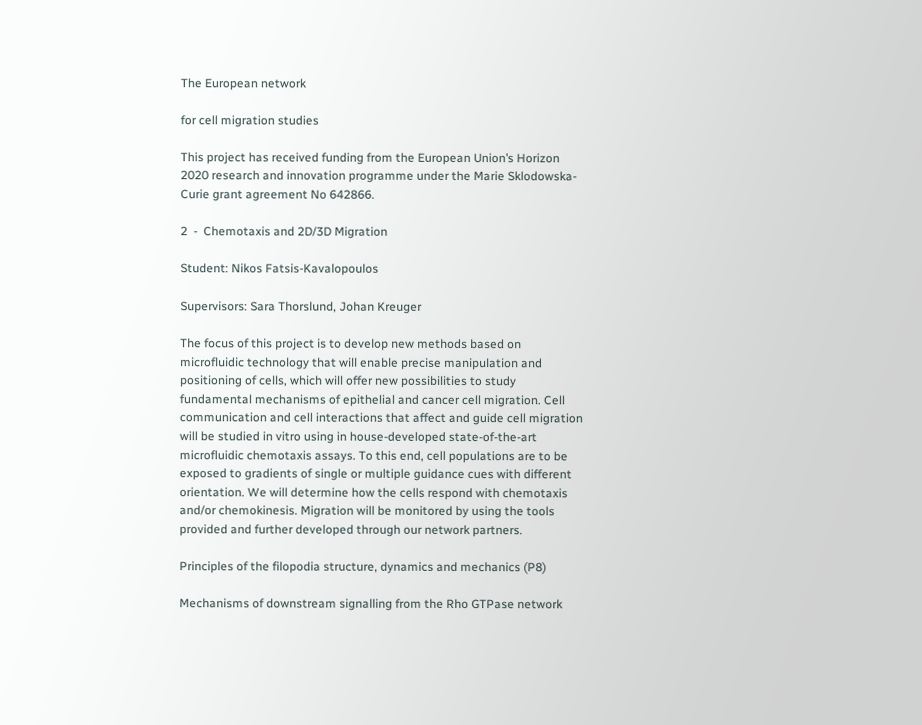The European network

for cell migration studies

This project has received funding from the European Union’s Horizon 2020 research and innovation programme under the Marie Sklodowska-Curie grant agreement No 642866.

2  -  Chemotaxis and 2D/3D Migration

Student: Nikos Fatsis-Kavalopoulos

Supervisors: Sara Thorslund, Johan Kreuger

The focus of this project is to develop new methods based on microfluidic technology that will enable precise manipulation and positioning of cells, which will offer new possibilities to study fundamental mechanisms of epithelial and cancer cell migration. Cell communication and cell interactions that affect and guide cell migration will be studied in vitro using in house-developed state-of-the-art microfluidic chemotaxis assays. To this end, cell populations are to be exposed to gradients of single or multiple guidance cues with different orientation. We will determine how the cells respond with chemotaxis and/or chemokinesis. Migration will be monitored by using the tools provided and further developed through our network partners.

Principles of the filopodia structure, dynamics and mechanics (P8)

Mechanisms of downstream signalling from the Rho GTPase network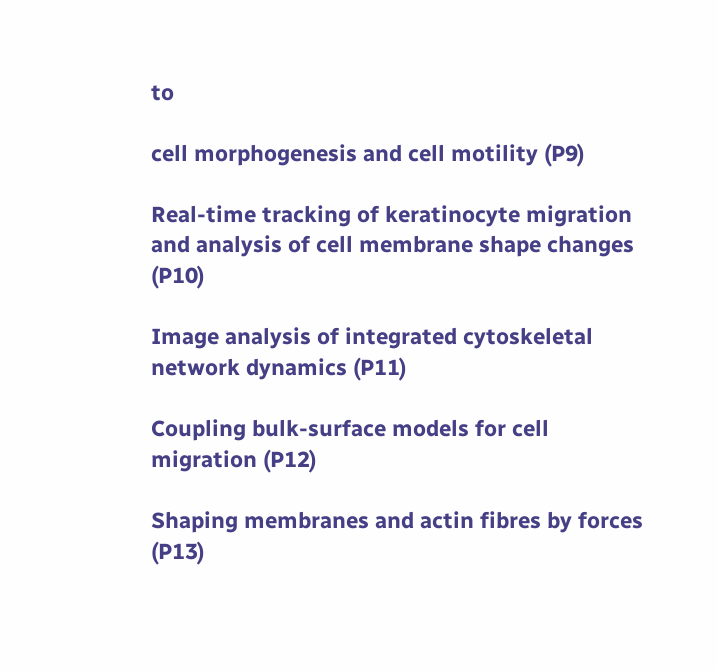to

cell morphogenesis and cell motility (P9)

Real-time tracking of keratinocyte migration and analysis of cell membrane shape changes (P10)

Image analysis of integrated cytoskeletal network dynamics (P11)

Coupling bulk-surface models for cell migration (P12)

Shaping membranes and actin fibres by forces (P13)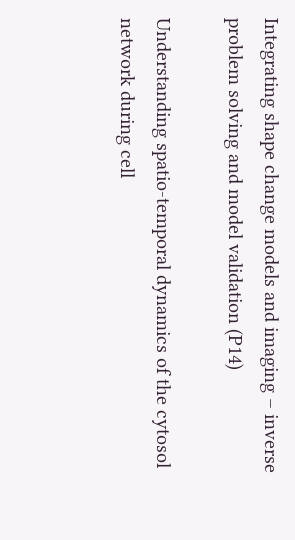Integrating shape change models and imaging – inverse problem solving and model validation (P14)

Understanding spatio-temporal dynamics of the cytosol network during cell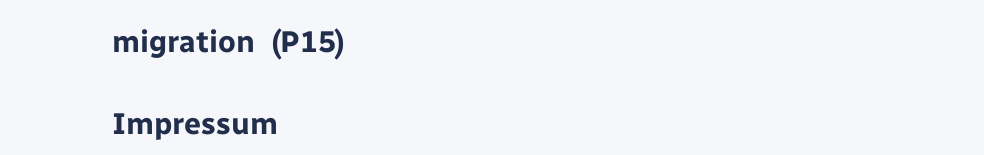migration  (P15)

Impressum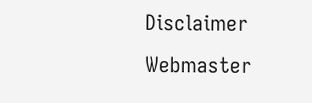Disclaimer     Webmaster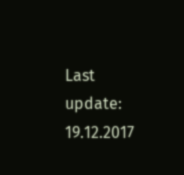Last update: 19.12.2017